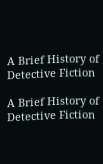A Brief History of Detective Fiction

A Brief History of Detective Fiction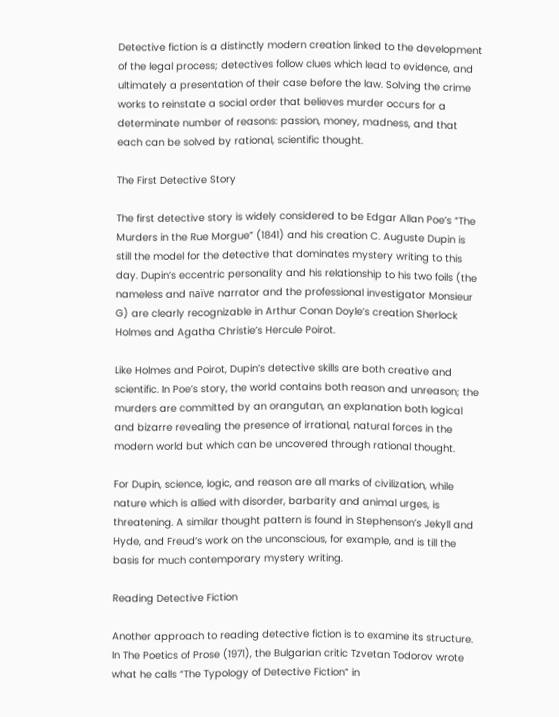Detective fiction is a distinctly modern creation linked to the development of the legal process; detectives follow clues which lead to evidence, and ultimately a presentation of their case before the law. Solving the crime works to reinstate a social order that believes murder occurs for a determinate number of reasons: passion, money, madness, and that each can be solved by rational, scientific thought.

The First Detective Story

The first detective story is widely considered to be Edgar Allan Poe’s “The Murders in the Rue Morgue” (1841) and his creation C. Auguste Dupin is still the model for the detective that dominates mystery writing to this day. Dupin’s eccentric personality and his relationship to his two foils (the nameless and naïve narrator and the professional investigator Monsieur G) are clearly recognizable in Arthur Conan Doyle’s creation Sherlock Holmes and Agatha Christie’s Hercule Poirot.

Like Holmes and Poirot, Dupin’s detective skills are both creative and scientific. In Poe’s story, the world contains both reason and unreason; the murders are committed by an orangutan, an explanation both logical and bizarre revealing the presence of irrational, natural forces in the modern world but which can be uncovered through rational thought.

For Dupin, science, logic, and reason are all marks of civilization, while nature which is allied with disorder, barbarity and animal urges, is threatening. A similar thought pattern is found in Stephenson’s Jekyll and Hyde, and Freud’s work on the unconscious, for example, and is till the basis for much contemporary mystery writing.

Reading Detective Fiction

Another approach to reading detective fiction is to examine its structure. In The Poetics of Prose (1971), the Bulgarian critic Tzvetan Todorov wrote what he calls “The Typology of Detective Fiction” in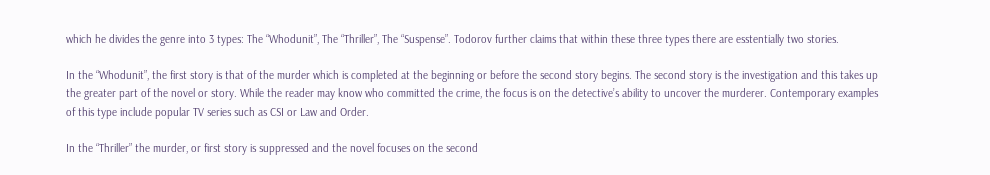which he divides the genre into 3 types: The “Whodunit”, The “Thriller”, The “Suspense”. Todorov further claims that within these three types there are esstentially two stories.

In the “Whodunit”, the first story is that of the murder which is completed at the beginning or before the second story begins. The second story is the investigation and this takes up the greater part of the novel or story. While the reader may know who committed the crime, the focus is on the detective’s ability to uncover the murderer. Contemporary examples of this type include popular TV series such as CSI or Law and Order.

In the “Thriller” the murder, or first story is suppressed and the novel focuses on the second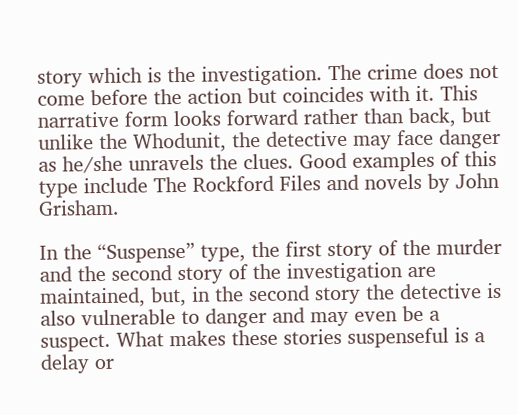story which is the investigation. The crime does not come before the action but coincides with it. This narrative form looks forward rather than back, but unlike the Whodunit, the detective may face danger as he/she unravels the clues. Good examples of this type include The Rockford Files and novels by John Grisham.

In the “Suspense” type, the first story of the murder and the second story of the investigation are maintained, but, in the second story the detective is also vulnerable to danger and may even be a suspect. What makes these stories suspenseful is a delay or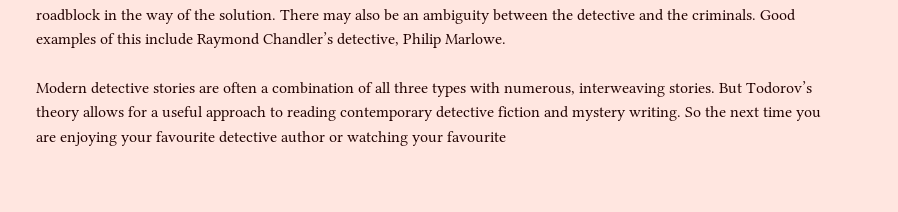roadblock in the way of the solution. There may also be an ambiguity between the detective and the criminals. Good examples of this include Raymond Chandler’s detective, Philip Marlowe.

Modern detective stories are often a combination of all three types with numerous, interweaving stories. But Todorov’s theory allows for a useful approach to reading contemporary detective fiction and mystery writing. So the next time you are enjoying your favourite detective author or watching your favourite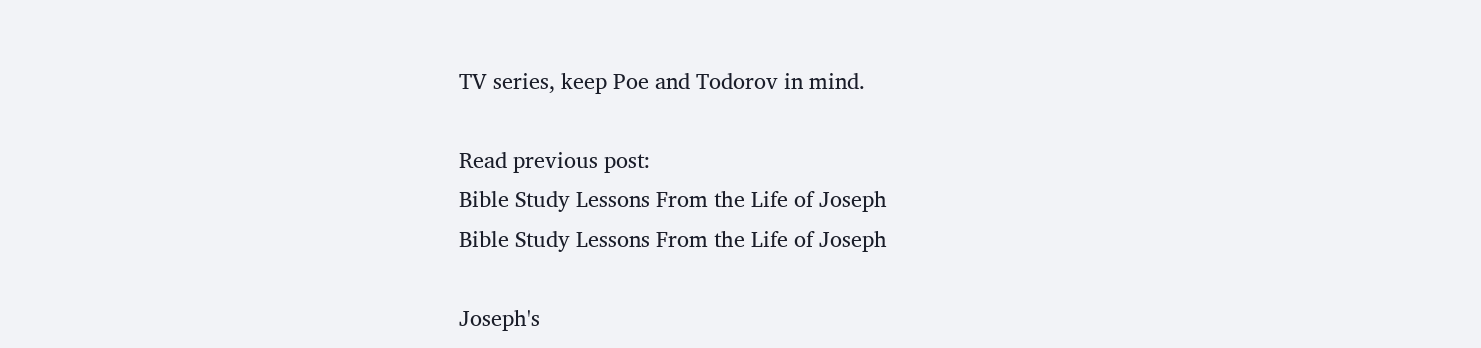TV series, keep Poe and Todorov in mind.

Read previous post:
Bible Study Lessons From the Life of Joseph
Bible Study Lessons From the Life of Joseph

Joseph's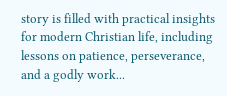story is filled with practical insights for modern Christian life, including lessons on patience, perseverance, and a godly work...